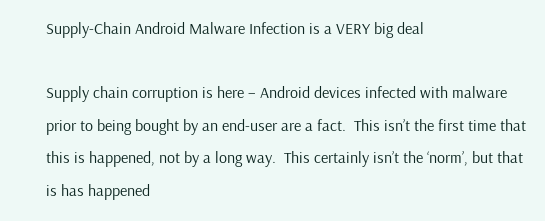Supply-Chain Android Malware Infection is a VERY big deal

Supply chain corruption is here – Android devices infected with malware prior to being bought by an end-user are a fact.  This isn’t the first time that this is happened, not by a long way.  This certainly isn’t the ‘norm’, but that is has happened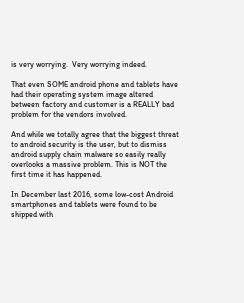is very worrying.  Very worrying indeed.

That even SOME android phone and tablets have had their operating system image altered between factory and customer is a REALLY bad problem for the vendors involved.

And while we totally agree that the biggest threat to android security is the user, but to dismiss android supply chain malware so easily really overlooks a massive problem. This is NOT the first time it has happened.

In December last 2016, some low-cost Android smartphones and tablets were found to be shipped with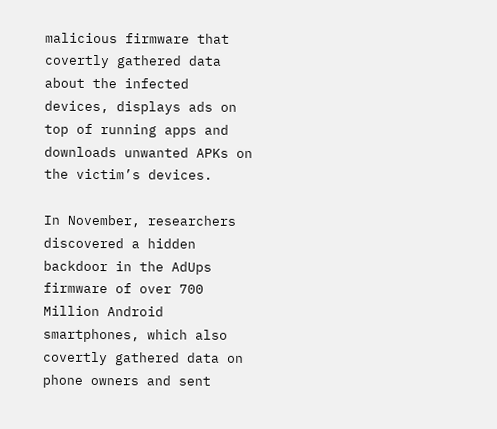malicious firmware that covertly gathered data about the infected devices, displays ads on top of running apps and downloads unwanted APKs on the victim’s devices.

In November, researchers discovered a hidden backdoor in the AdUps firmware of over 700 Million Android smartphones, which also covertly gathered data on phone owners and sent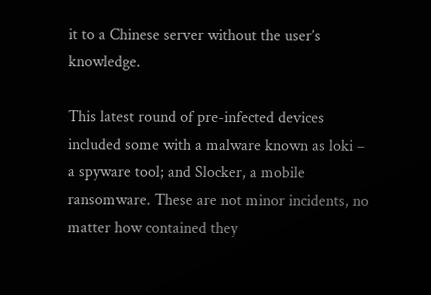it to a Chinese server without the user’s knowledge.

This latest round of pre-infected devices included some with a malware known as loki – a spyware tool; and Slocker, a mobile ransomware. These are not minor incidents, no matter how contained they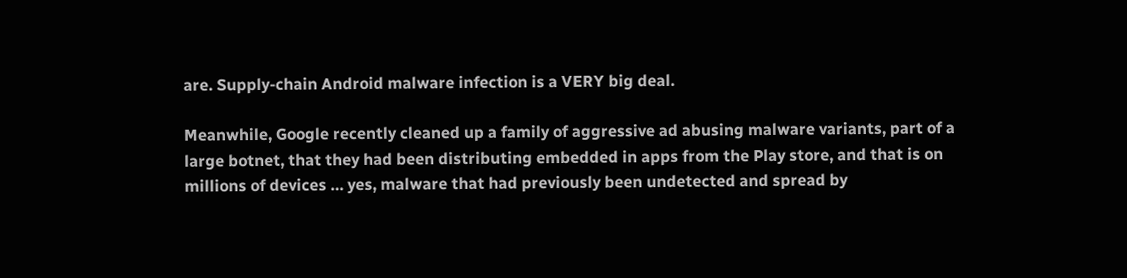are. Supply-chain Android malware infection is a VERY big deal.

Meanwhile, Google recently cleaned up a family of aggressive ad abusing malware variants, part of a large botnet, that they had been distributing embedded in apps from the Play store, and that is on millions of devices … yes, malware that had previously been undetected and spread by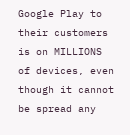Google Play to their customers is on MILLIONS of devices, even though it cannot be spread any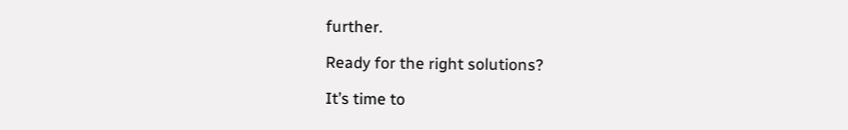further.

Ready for the right solutions?

It’s time to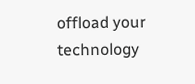offload your technology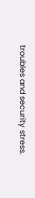troubles and security stress.